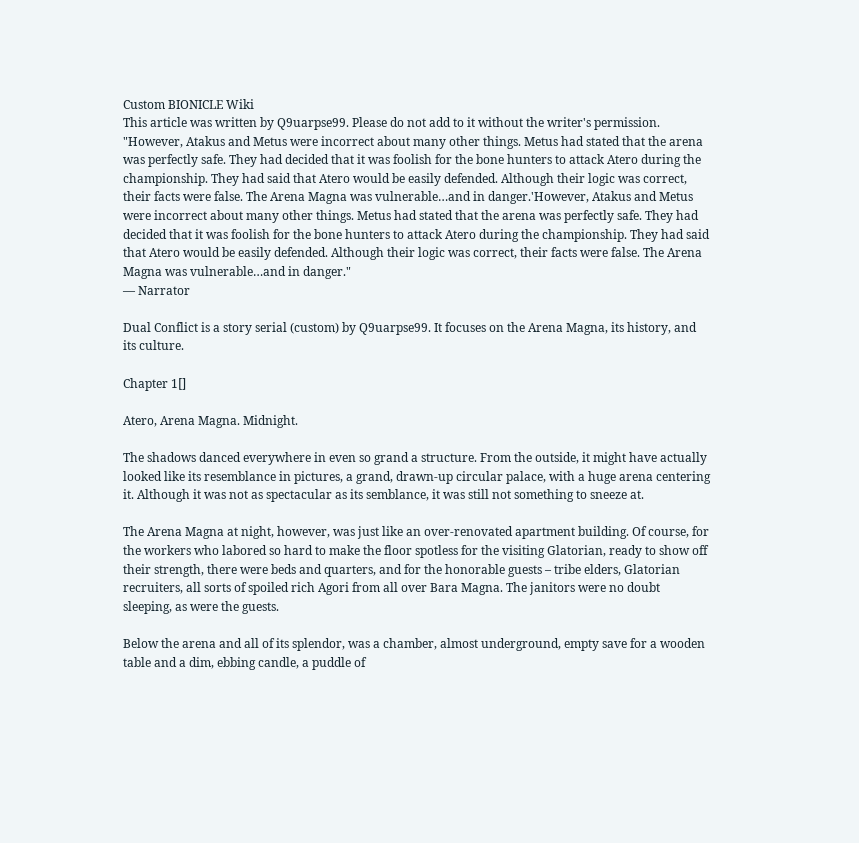Custom BIONICLE Wiki
This article was written by Q9uarpse99. Please do not add to it without the writer's permission.
"However, Atakus and Metus were incorrect about many other things. Metus had stated that the arena was perfectly safe. They had decided that it was foolish for the bone hunters to attack Atero during the championship. They had said that Atero would be easily defended. Although their logic was correct, their facts were false. The Arena Magna was vulnerable…and in danger.'However, Atakus and Metus were incorrect about many other things. Metus had stated that the arena was perfectly safe. They had decided that it was foolish for the bone hunters to attack Atero during the championship. They had said that Atero would be easily defended. Although their logic was correct, their facts were false. The Arena Magna was vulnerable…and in danger."
― Narrator

Dual Conflict is a story serial (custom) by Q9uarpse99. It focuses on the Arena Magna, its history, and its culture.

Chapter 1[]

Atero, Arena Magna. Midnight.

The shadows danced everywhere in even so grand a structure. From the outside, it might have actually looked like its resemblance in pictures, a grand, drawn-up circular palace, with a huge arena centering it. Although it was not as spectacular as its semblance, it was still not something to sneeze at.

The Arena Magna at night, however, was just like an over-renovated apartment building. Of course, for the workers who labored so hard to make the floor spotless for the visiting Glatorian, ready to show off their strength, there were beds and quarters, and for the honorable guests – tribe elders, Glatorian recruiters, all sorts of spoiled rich Agori from all over Bara Magna. The janitors were no doubt sleeping, as were the guests.

Below the arena and all of its splendor, was a chamber, almost underground, empty save for a wooden table and a dim, ebbing candle, a puddle of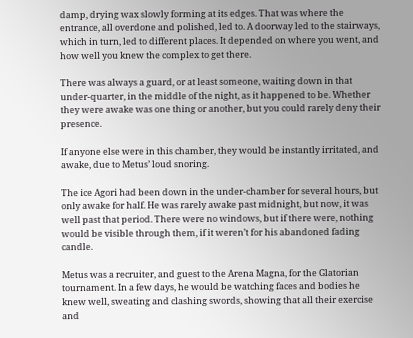damp, drying wax slowly forming at its edges. That was where the entrance, all overdone and polished, led to. A doorway led to the stairways, which in turn, led to different places. It depended on where you went, and how well you knew the complex to get there.

There was always a guard, or at least someone, waiting down in that under-quarter, in the middle of the night, as it happened to be. Whether they were awake was one thing or another, but you could rarely deny their presence.

If anyone else were in this chamber, they would be instantly irritated, and awake, due to Metus’ loud snoring.

The ice Agori had been down in the under-chamber for several hours, but only awake for half. He was rarely awake past midnight, but now, it was well past that period. There were no windows, but if there were, nothing would be visible through them, if it weren’t for his abandoned fading candle.

Metus was a recruiter, and guest to the Arena Magna, for the Glatorian tournament. In a few days, he would be watching faces and bodies he knew well, sweating and clashing swords, showing that all their exercise and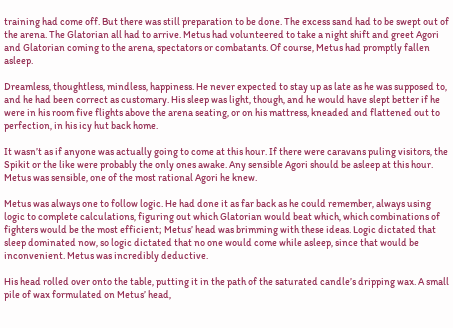training had come off. But there was still preparation to be done. The excess sand had to be swept out of the arena. The Glatorian all had to arrive. Metus had volunteered to take a night shift and greet Agori and Glatorian coming to the arena, spectators or combatants. Of course, Metus had promptly fallen asleep.

Dreamless, thoughtless, mindless, happiness. He never expected to stay up as late as he was supposed to, and he had been correct as customary. His sleep was light, though, and he would have slept better if he were in his room five flights above the arena seating, or on his mattress, kneaded and flattened out to perfection, in his icy hut back home.

It wasn’t as if anyone was actually going to come at this hour. If there were caravans puling visitors, the Spikit or the like were probably the only ones awake. Any sensible Agori should be asleep at this hour. Metus was sensible, one of the most rational Agori he knew.

Metus was always one to follow logic. He had done it as far back as he could remember, always using logic to complete calculations, figuring out which Glatorian would beat which, which combinations of fighters would be the most efficient; Metus’ head was brimming with these ideas. Logic dictated that sleep dominated now, so logic dictated that no one would come while asleep, since that would be inconvenient. Metus was incredibly deductive.

His head rolled over onto the table, putting it in the path of the saturated candle’s dripping wax. A small pile of wax formulated on Metus’ head,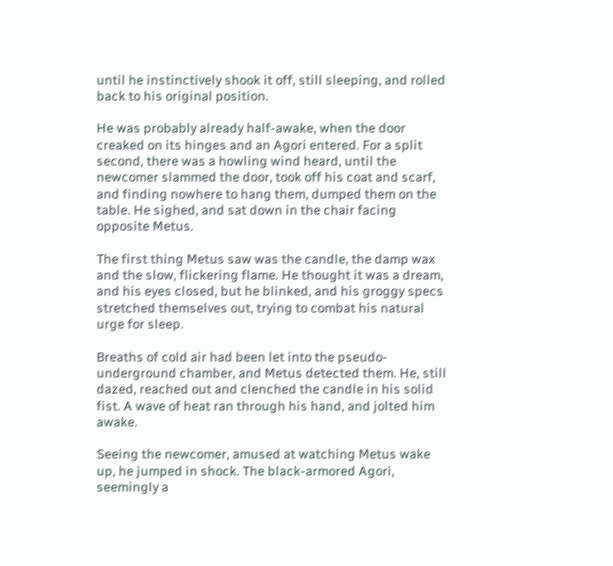until he instinctively shook it off, still sleeping, and rolled back to his original position.

He was probably already half-awake, when the door creaked on its hinges and an Agori entered. For a split second, there was a howling wind heard, until the newcomer slammed the door, took off his coat and scarf, and finding nowhere to hang them, dumped them on the table. He sighed, and sat down in the chair facing opposite Metus.

The first thing Metus saw was the candle, the damp wax and the slow, flickering flame. He thought it was a dream, and his eyes closed, but he blinked, and his groggy specs stretched themselves out, trying to combat his natural urge for sleep.

Breaths of cold air had been let into the pseudo-underground chamber, and Metus detected them. He, still dazed, reached out and clenched the candle in his solid fist. A wave of heat ran through his hand, and jolted him awake.

Seeing the newcomer, amused at watching Metus wake up, he jumped in shock. The black-armored Agori, seemingly a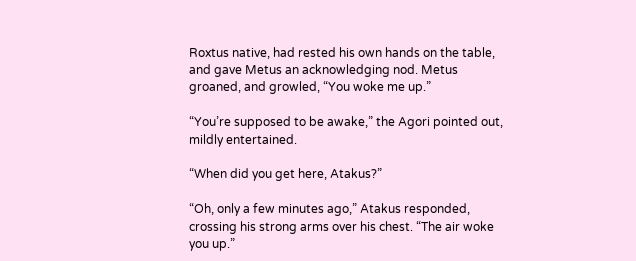Roxtus native, had rested his own hands on the table, and gave Metus an acknowledging nod. Metus groaned, and growled, “You woke me up.”

“You’re supposed to be awake,” the Agori pointed out, mildly entertained.

“When did you get here, Atakus?”

“Oh, only a few minutes ago,” Atakus responded, crossing his strong arms over his chest. “The air woke you up.”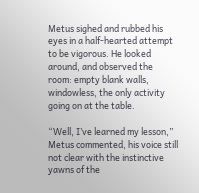Metus sighed and rubbed his eyes in a half-hearted attempt to be vigorous. He looked around, and observed the room: empty blank walls, windowless, the only activity going on at the table.

“Well, I’ve learned my lesson,” Metus commented, his voice still not clear with the instinctive yawns of the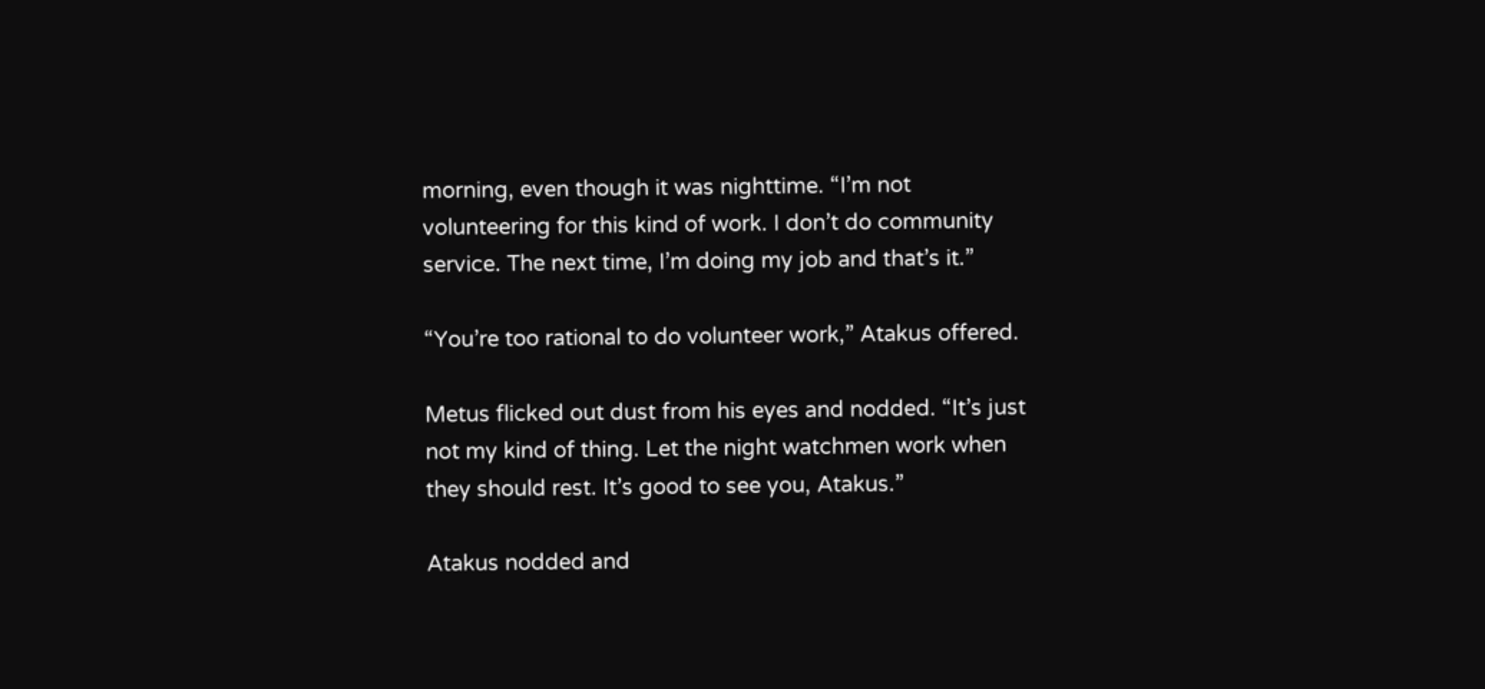morning, even though it was nighttime. “I’m not volunteering for this kind of work. I don’t do community service. The next time, I’m doing my job and that’s it.”

“You’re too rational to do volunteer work,” Atakus offered.

Metus flicked out dust from his eyes and nodded. “It’s just not my kind of thing. Let the night watchmen work when they should rest. It’s good to see you, Atakus.”

Atakus nodded and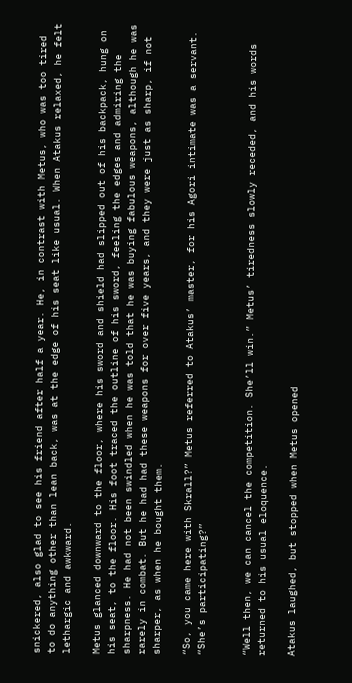snickered, also glad to see his friend after half a year. He, in contrast with Metus, who was too tired to do anything other than lean back, was at the edge of his seat like usual. When Atakus relaxed, he felt lethargic and awkward.

Metus glanced downward to the floor, where his sword and shield had slipped out of his backpack, hung on his seat, to the floor. His foot traced the outline of his sword, feeling the edges and admiring the sharpness. He had not been swindled when he was told that he was buying fabulous weapons, although he was rarely in combat. But he had had these weapons for over five years, and they were just as sharp, if not sharper, as when he bought them.

“So, you came here with Skrall?” Metus referred to Atakus’ master, for his Agori intimate was a servant. “She’s participating?”


“Well then, we can cancel the competition. She’ll win.” Metus’ tiredness slowly receded, and his words returned to his usual eloquence.

Atakus laughed, but stopped when Metus opened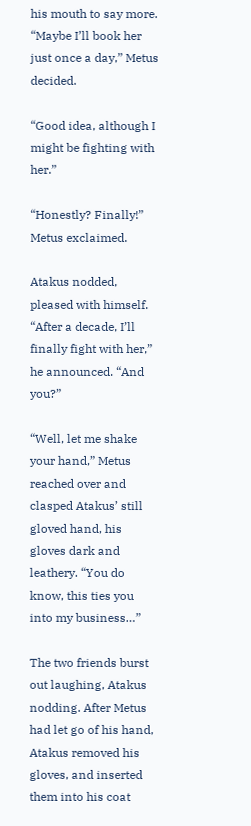his mouth to say more. “Maybe I’ll book her just once a day,” Metus decided.

“Good idea, although I might be fighting with her.”

“Honestly? Finally!” Metus exclaimed.

Atakus nodded, pleased with himself. “After a decade, I’ll finally fight with her,” he announced. “And you?”

“Well, let me shake your hand,” Metus reached over and clasped Atakus’ still gloved hand, his gloves dark and leathery. “You do know, this ties you into my business…”

The two friends burst out laughing, Atakus nodding. After Metus had let go of his hand, Atakus removed his gloves, and inserted them into his coat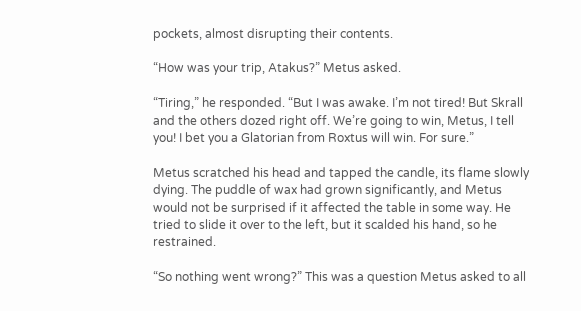pockets, almost disrupting their contents.

“How was your trip, Atakus?” Metus asked.

“Tiring,” he responded. “But I was awake. I’m not tired! But Skrall and the others dozed right off. We’re going to win, Metus, I tell you! I bet you a Glatorian from Roxtus will win. For sure.”

Metus scratched his head and tapped the candle, its flame slowly dying. The puddle of wax had grown significantly, and Metus would not be surprised if it affected the table in some way. He tried to slide it over to the left, but it scalded his hand, so he restrained.

“So nothing went wrong?” This was a question Metus asked to all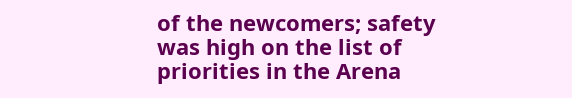of the newcomers; safety was high on the list of priorities in the Arena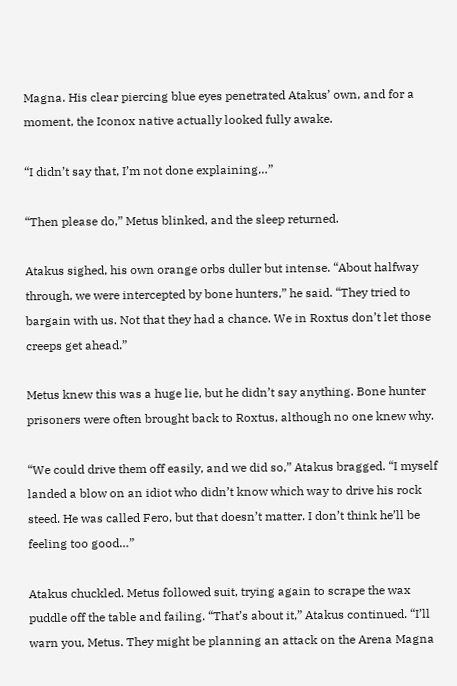Magna. His clear piercing blue eyes penetrated Atakus’ own, and for a moment, the Iconox native actually looked fully awake.

“I didn’t say that, I’m not done explaining…”

“Then please do,” Metus blinked, and the sleep returned.

Atakus sighed, his own orange orbs duller but intense. “About halfway through, we were intercepted by bone hunters,” he said. “They tried to bargain with us. Not that they had a chance. We in Roxtus don’t let those creeps get ahead.”

Metus knew this was a huge lie, but he didn’t say anything. Bone hunter prisoners were often brought back to Roxtus, although no one knew why.

“We could drive them off easily, and we did so,” Atakus bragged. “I myself landed a blow on an idiot who didn’t know which way to drive his rock steed. He was called Fero, but that doesn’t matter. I don’t think he’ll be feeling too good…”

Atakus chuckled. Metus followed suit, trying again to scrape the wax puddle off the table and failing. “That’s about it,” Atakus continued. “I’ll warn you, Metus. They might be planning an attack on the Arena Magna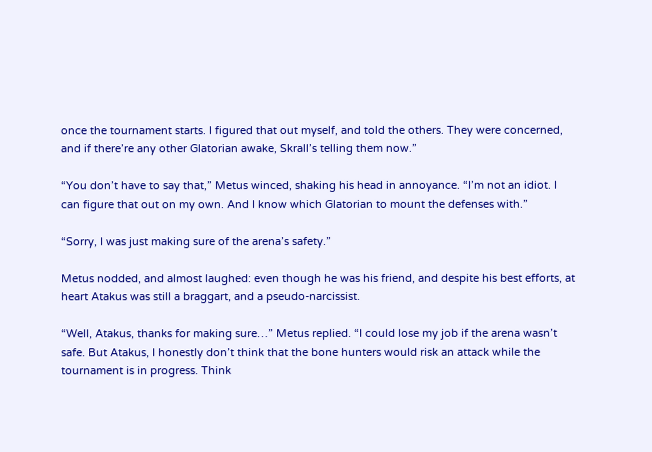once the tournament starts. I figured that out myself, and told the others. They were concerned, and if there’re any other Glatorian awake, Skrall’s telling them now.”

“You don’t have to say that,” Metus winced, shaking his head in annoyance. “I’m not an idiot. I can figure that out on my own. And I know which Glatorian to mount the defenses with.”

“Sorry, I was just making sure of the arena’s safety.”

Metus nodded, and almost laughed: even though he was his friend, and despite his best efforts, at heart Atakus was still a braggart, and a pseudo-narcissist.

“Well, Atakus, thanks for making sure…” Metus replied. “I could lose my job if the arena wasn’t safe. But Atakus, I honestly don’t think that the bone hunters would risk an attack while the tournament is in progress. Think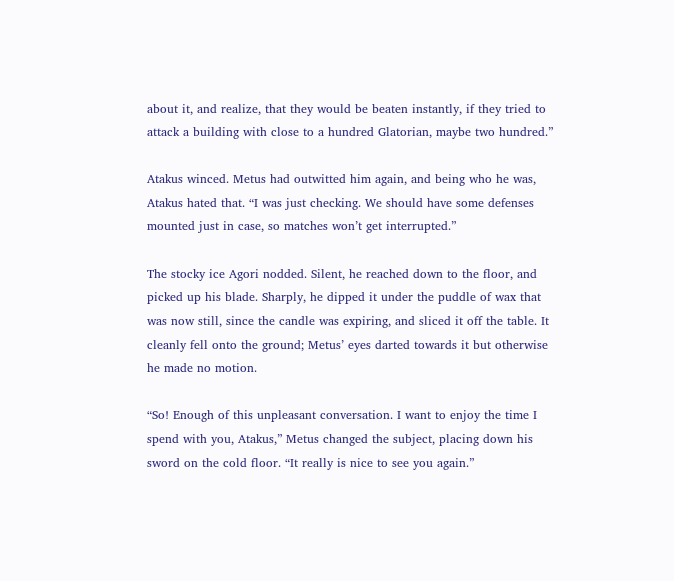about it, and realize, that they would be beaten instantly, if they tried to attack a building with close to a hundred Glatorian, maybe two hundred.”

Atakus winced. Metus had outwitted him again, and being who he was, Atakus hated that. “I was just checking. We should have some defenses mounted just in case, so matches won’t get interrupted.”

The stocky ice Agori nodded. Silent, he reached down to the floor, and picked up his blade. Sharply, he dipped it under the puddle of wax that was now still, since the candle was expiring, and sliced it off the table. It cleanly fell onto the ground; Metus’ eyes darted towards it but otherwise he made no motion.

“So! Enough of this unpleasant conversation. I want to enjoy the time I spend with you, Atakus,” Metus changed the subject, placing down his sword on the cold floor. “It really is nice to see you again.”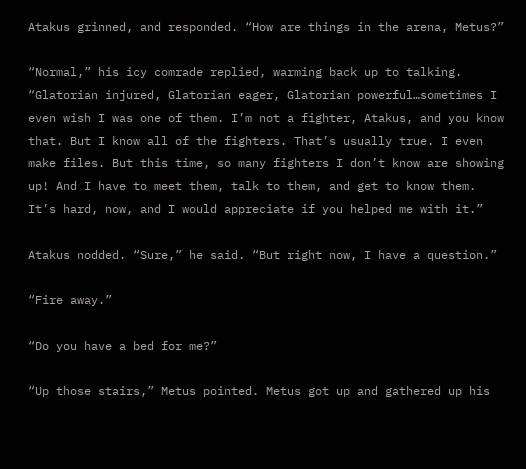Atakus grinned, and responded. “How are things in the arena, Metus?”

“Normal,” his icy comrade replied, warming back up to talking. “Glatorian injured, Glatorian eager, Glatorian powerful…sometimes I even wish I was one of them. I’m not a fighter, Atakus, and you know that. But I know all of the fighters. That’s usually true. I even make files. But this time, so many fighters I don’t know are showing up! And I have to meet them, talk to them, and get to know them. It’s hard, now, and I would appreciate if you helped me with it.”

Atakus nodded. “Sure,” he said. “But right now, I have a question.”

“Fire away.”

“Do you have a bed for me?”

“Up those stairs,” Metus pointed. Metus got up and gathered up his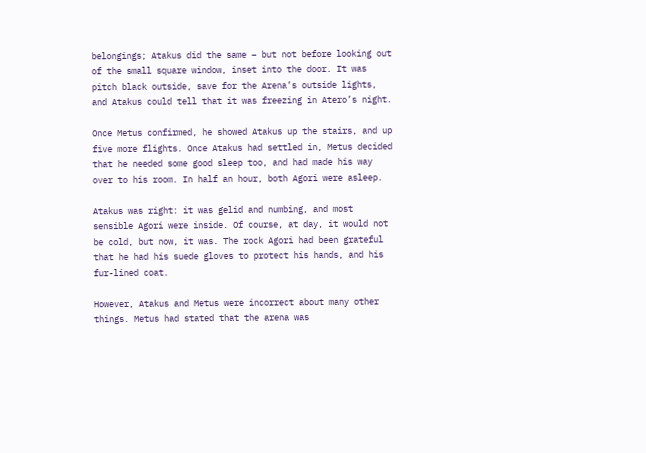belongings; Atakus did the same – but not before looking out of the small square window, inset into the door. It was pitch black outside, save for the Arena’s outside lights, and Atakus could tell that it was freezing in Atero’s night.

Once Metus confirmed, he showed Atakus up the stairs, and up five more flights. Once Atakus had settled in, Metus decided that he needed some good sleep too, and had made his way over to his room. In half an hour, both Agori were asleep.

Atakus was right: it was gelid and numbing, and most sensible Agori were inside. Of course, at day, it would not be cold, but now, it was. The rock Agori had been grateful that he had his suede gloves to protect his hands, and his fur-lined coat.

However, Atakus and Metus were incorrect about many other things. Metus had stated that the arena was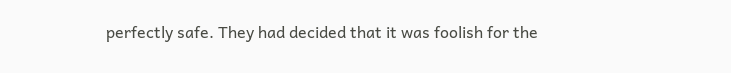perfectly safe. They had decided that it was foolish for the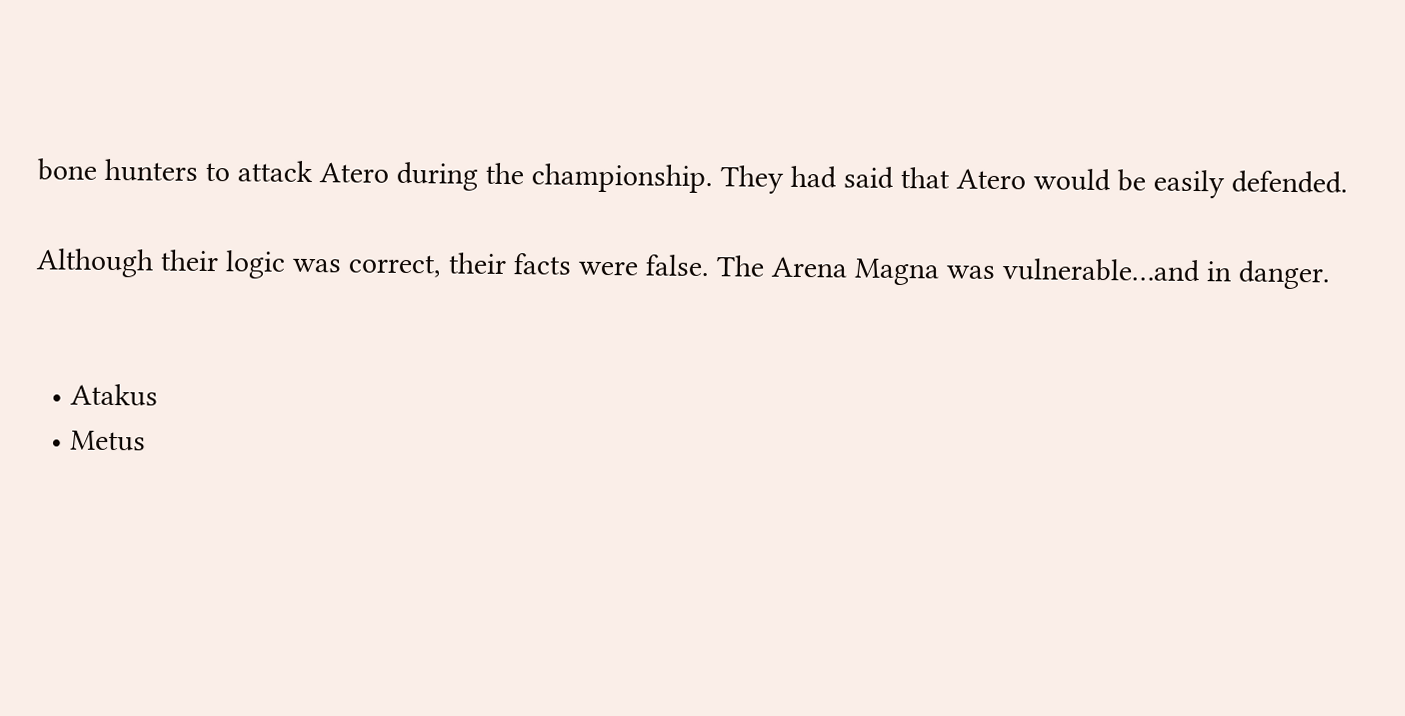bone hunters to attack Atero during the championship. They had said that Atero would be easily defended.

Although their logic was correct, their facts were false. The Arena Magna was vulnerable…and in danger.


  • Atakus
  • Metus